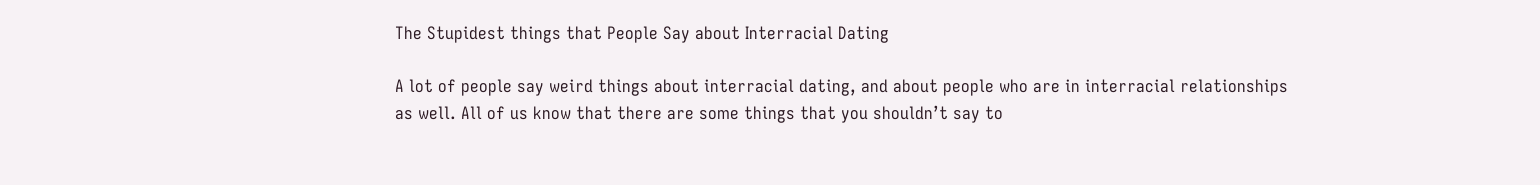The Stupidest things that People Say about Interracial Dating

A lot of people say weird things about interracial dating, and about people who are in interracial relationships as well. All of us know that there are some things that you shouldn’t say to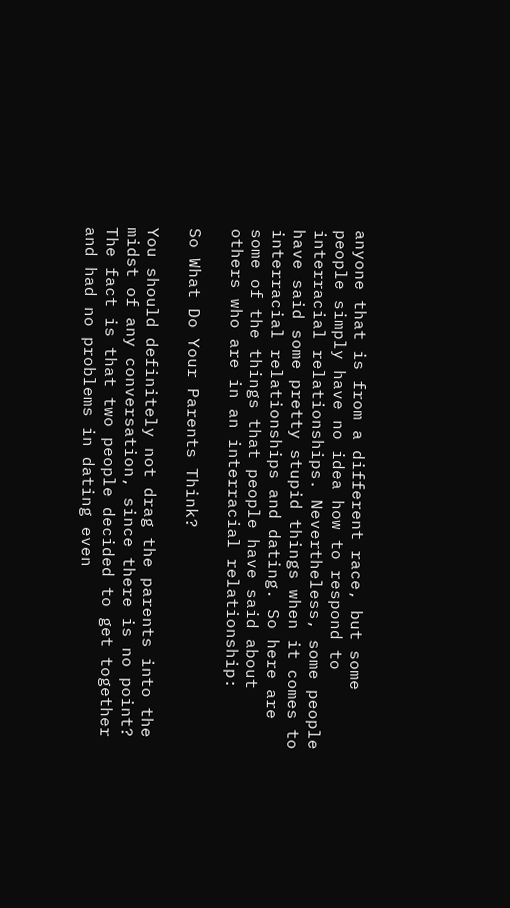anyone that is from a different race, but some people simply have no idea how to respond to interracial relationships. Nevertheless, some people have said some pretty stupid things when it comes to interracial relationships and dating. So here are some of the things that people have said about others who are in an interracial relationship:

So What Do Your Parents Think?

You should definitely not drag the parents into the midst of any conversation, since there is no point? The fact is that two people decided to get together and had no problems in dating even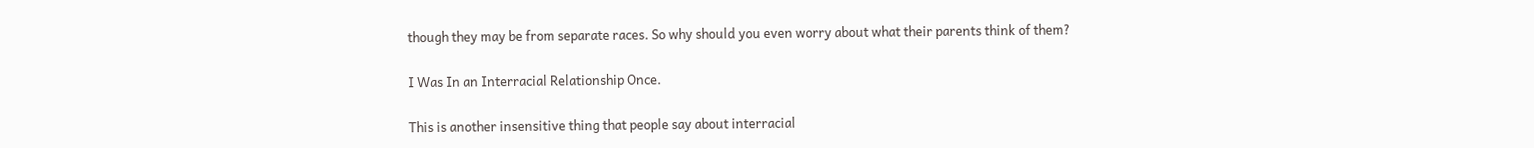though they may be from separate races. So why should you even worry about what their parents think of them?

I Was In an Interracial Relationship Once.

This is another insensitive thing that people say about interracial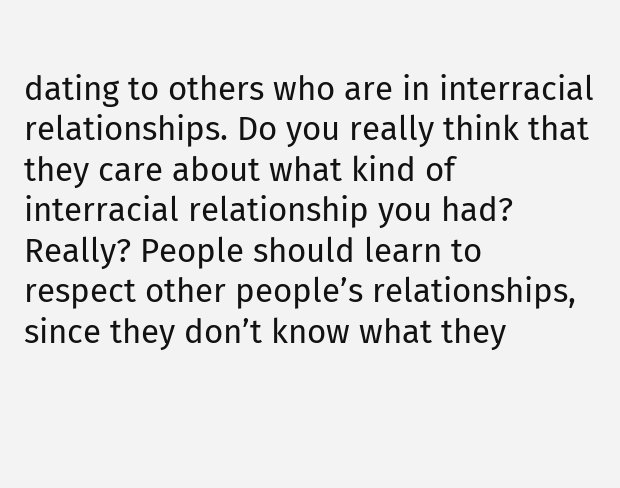dating to others who are in interracial relationships. Do you really think that they care about what kind of interracial relationship you had? Really? People should learn to respect other people’s relationships, since they don’t know what they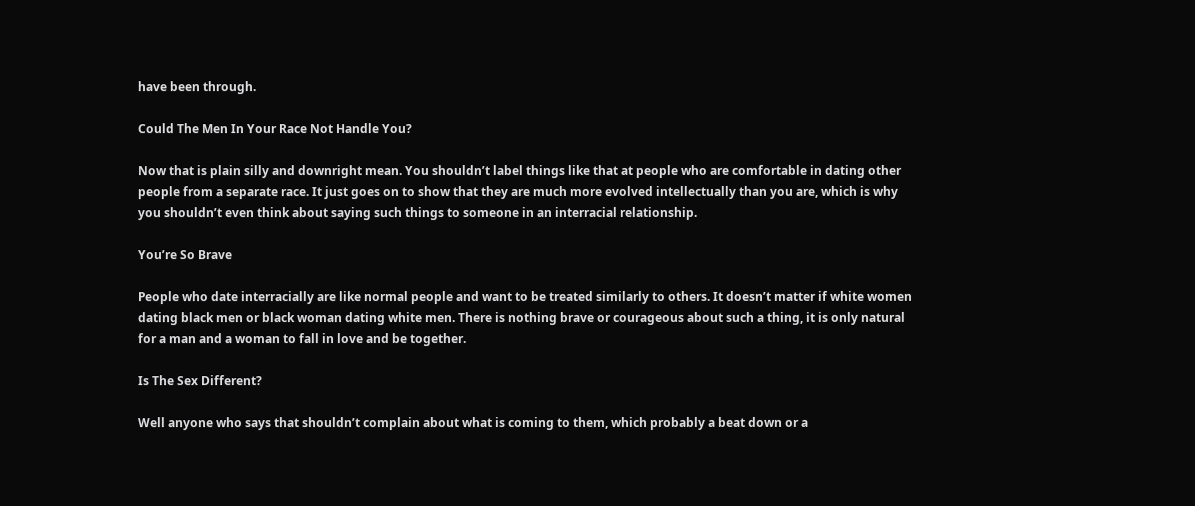have been through.

Could The Men In Your Race Not Handle You?

Now that is plain silly and downright mean. You shouldn’t label things like that at people who are comfortable in dating other people from a separate race. It just goes on to show that they are much more evolved intellectually than you are, which is why you shouldn’t even think about saying such things to someone in an interracial relationship.

You’re So Brave

People who date interracially are like normal people and want to be treated similarly to others. It doesn’t matter if white women dating black men or black woman dating white men. There is nothing brave or courageous about such a thing, it is only natural for a man and a woman to fall in love and be together.

Is The Sex Different?

Well anyone who says that shouldn’t complain about what is coming to them, which probably a beat down or a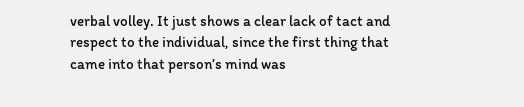verbal volley. It just shows a clear lack of tact and respect to the individual, since the first thing that came into that person’s mind was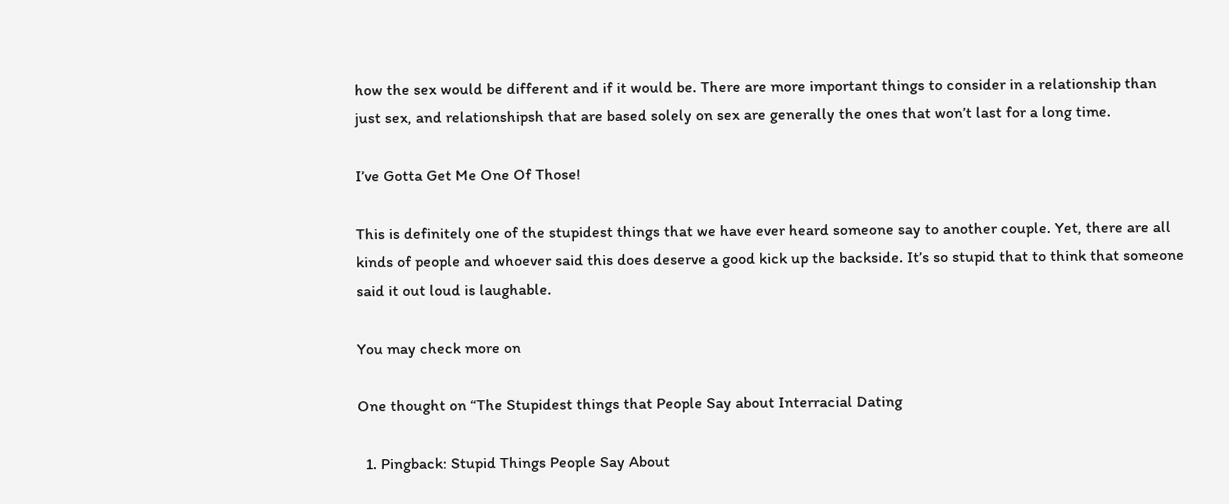how the sex would be different and if it would be. There are more important things to consider in a relationship than just sex, and relationshipsh that are based solely on sex are generally the ones that won’t last for a long time.

I’ve Gotta Get Me One Of Those!

This is definitely one of the stupidest things that we have ever heard someone say to another couple. Yet, there are all kinds of people and whoever said this does deserve a good kick up the backside. It’s so stupid that to think that someone said it out loud is laughable.

You may check more on

One thought on “The Stupidest things that People Say about Interracial Dating

  1. Pingback: Stupid Things People Say About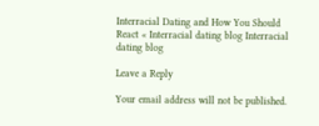Interracial Dating and How You Should React « Interracial dating blog Interracial dating blog

Leave a Reply

Your email address will not be published.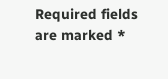Required fields are marked *